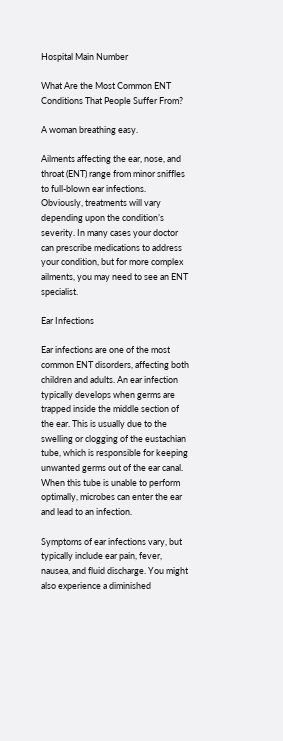Hospital Main Number

What Are the Most Common ENT Conditions That People Suffer From?

A woman breathing easy.

Ailments affecting the ear, nose, and throat (ENT) range from minor sniffles to full-blown ear infections. Obviously, treatments will vary depending upon the condition’s severity. In many cases your doctor can prescribe medications to address your condition, but for more complex ailments, you may need to see an ENT specialist.

Ear Infections

Ear infections are one of the most common ENT disorders, affecting both children and adults. An ear infection typically develops when germs are trapped inside the middle section of the ear. This is usually due to the swelling or clogging of the eustachian tube, which is responsible for keeping unwanted germs out of the ear canal. When this tube is unable to perform optimally, microbes can enter the ear and lead to an infection.

Symptoms of ear infections vary, but typically include ear pain, fever, nausea, and fluid discharge. You might also experience a diminished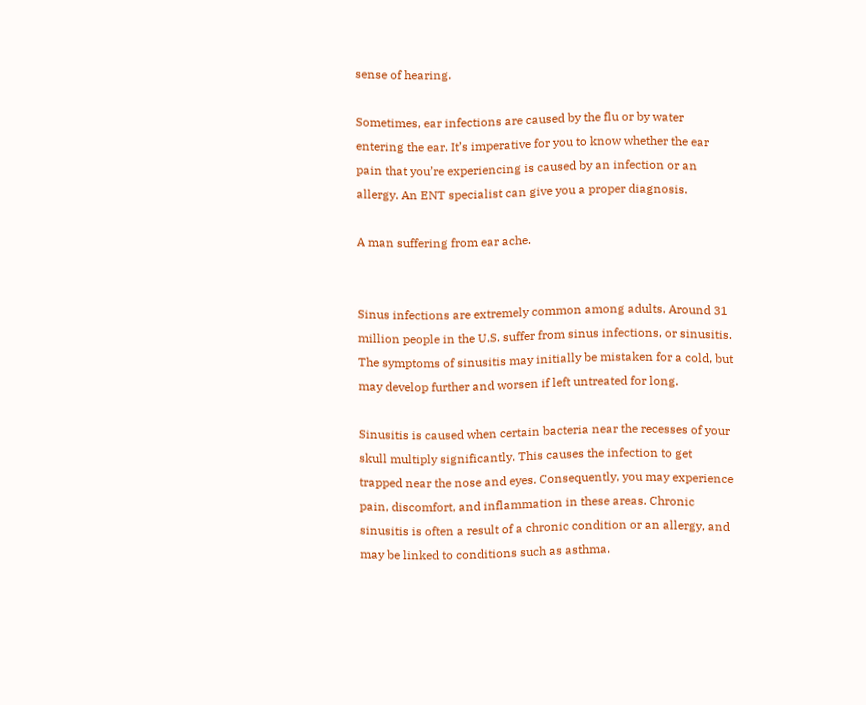sense of hearing.

Sometimes, ear infections are caused by the flu or by water entering the ear. It’s imperative for you to know whether the ear pain that you’re experiencing is caused by an infection or an allergy. An ENT specialist can give you a proper diagnosis.

A man suffering from ear ache.


Sinus infections are extremely common among adults. Around 31 million people in the U.S. suffer from sinus infections, or sinusitis. The symptoms of sinusitis may initially be mistaken for a cold, but may develop further and worsen if left untreated for long.

Sinusitis is caused when certain bacteria near the recesses of your skull multiply significantly. This causes the infection to get trapped near the nose and eyes. Consequently, you may experience pain, discomfort, and inflammation in these areas. Chronic sinusitis is often a result of a chronic condition or an allergy, and may be linked to conditions such as asthma.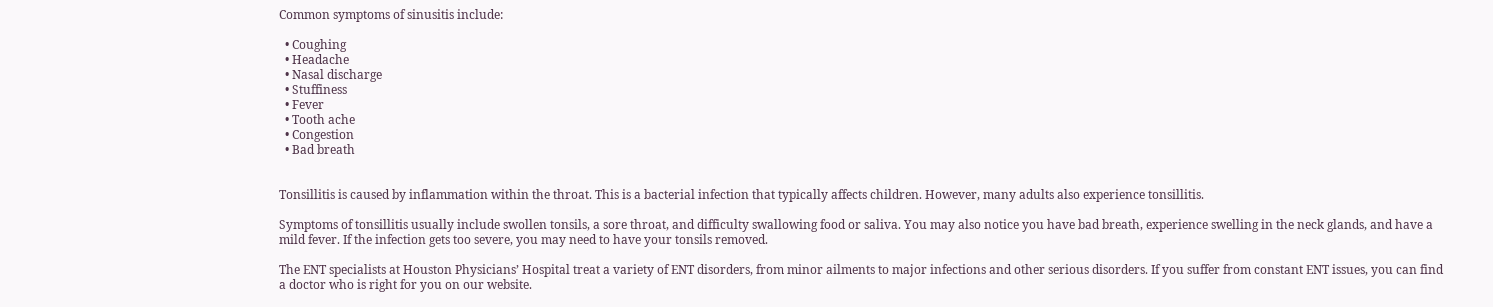Common symptoms of sinusitis include:

  • Coughing
  • Headache
  • Nasal discharge
  • Stuffiness
  • Fever
  • Tooth ache
  • Congestion
  • Bad breath


Tonsillitis is caused by inflammation within the throat. This is a bacterial infection that typically affects children. However, many adults also experience tonsillitis.

Symptoms of tonsillitis usually include swollen tonsils, a sore throat, and difficulty swallowing food or saliva. You may also notice you have bad breath, experience swelling in the neck glands, and have a mild fever. If the infection gets too severe, you may need to have your tonsils removed.

The ENT specialists at Houston Physicians’ Hospital treat a variety of ENT disorders, from minor ailments to major infections and other serious disorders. If you suffer from constant ENT issues, you can find a doctor who is right for you on our website.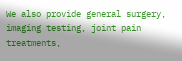We also provide general surgery, imaging testing, joint pain treatments,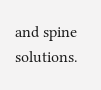and spine solutions.